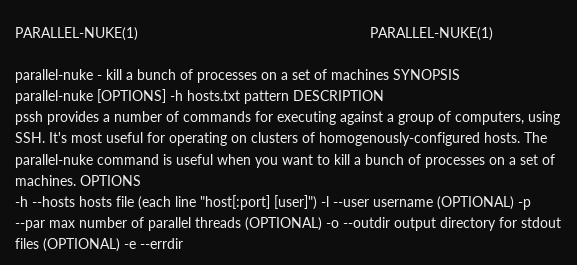PARALLEL-NUKE(1)                                                          PARALLEL-NUKE(1)

parallel-nuke - kill a bunch of processes on a set of machines SYNOPSIS
parallel-nuke [OPTIONS] -h hosts.txt pattern DESCRIPTION
pssh provides a number of commands for executing against a group of computers, using SSH. It's most useful for operating on clusters of homogenously-configured hosts. The parallel-nuke command is useful when you want to kill a bunch of processes on a set of machines. OPTIONS
-h --hosts hosts file (each line "host[:port] [user]") -l --user username (OPTIONAL) -p --par max number of parallel threads (OPTIONAL) -o --outdir output directory for stdout files (OPTIONAL) -e --errdir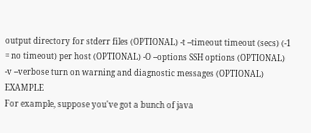output directory for stderr files (OPTIONAL) -t --timeout timeout (secs) (-1 = no timeout) per host (OPTIONAL) -O --options SSH options (OPTIONAL) -v --verbose turn on warning and diagnostic messages (OPTIONAL) EXAMPLE
For example, suppose you've got a bunch of java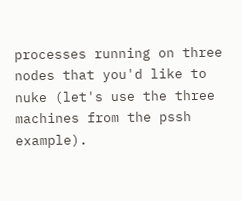processes running on three nodes that you'd like to nuke (let's use the three machines from the pssh example).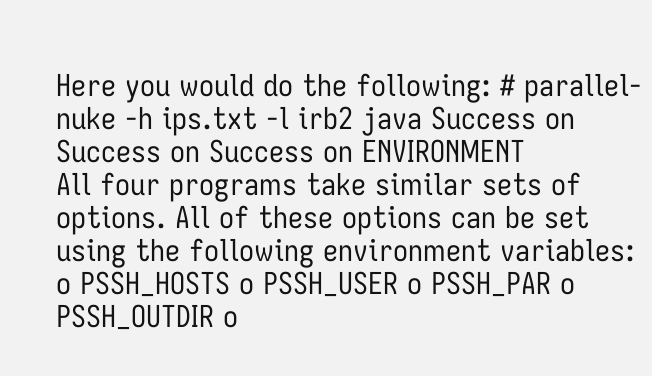Here you would do the following: # parallel-nuke -h ips.txt -l irb2 java Success on Success on Success on ENVIRONMENT
All four programs take similar sets of options. All of these options can be set using the following environment variables: o PSSH_HOSTS o PSSH_USER o PSSH_PAR o PSSH_OUTDIR o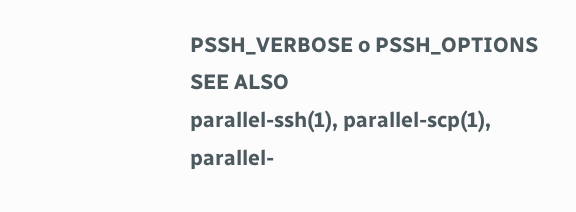PSSH_VERBOSE o PSSH_OPTIONS SEE ALSO
parallel-ssh(1), parallel-scp(1), parallel-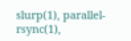slurp(1), parallel-rsync(1),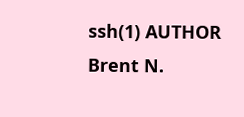ssh(1) AUTHOR
Brent N.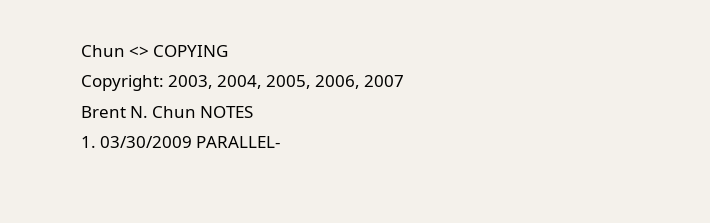Chun <> COPYING
Copyright: 2003, 2004, 2005, 2006, 2007 Brent N. Chun NOTES
1. 03/30/2009 PARALLEL-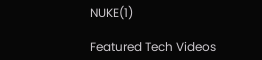NUKE(1)

Featured Tech Videos